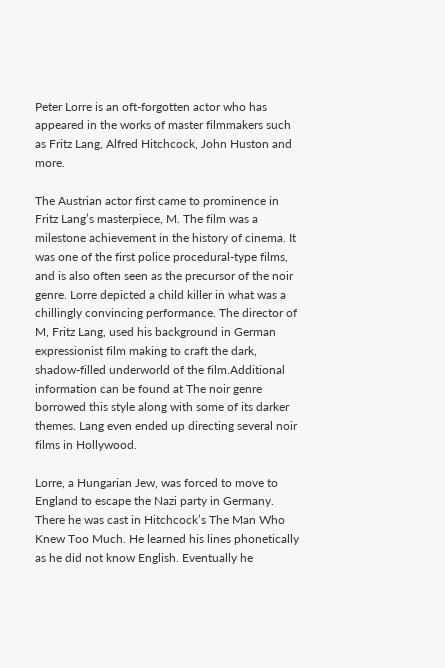Peter Lorre is an oft-forgotten actor who has appeared in the works of master filmmakers such as Fritz Lang, Alfred Hitchcock, John Huston and more.

The Austrian actor first came to prominence in Fritz Lang’s masterpiece, M. The film was a milestone achievement in the history of cinema. It was one of the first police procedural-type films, and is also often seen as the precursor of the noir genre. Lorre depicted a child killer in what was a chillingly convincing performance. The director of M, Fritz Lang, used his background in German expressionist film making to craft the dark, shadow-filled underworld of the film.Additional information can be found at The noir genre borrowed this style along with some of its darker themes. Lang even ended up directing several noir films in Hollywood.

Lorre, a Hungarian Jew, was forced to move to England to escape the Nazi party in Germany. There he was cast in Hitchcock’s The Man Who Knew Too Much. He learned his lines phonetically as he did not know English. Eventually he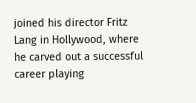joined his director Fritz Lang in Hollywood, where he carved out a successful career playing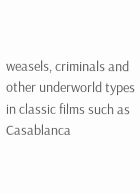weasels, criminals and other underworld types in classic films such as Casablanca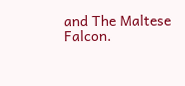and The Maltese Falcon.